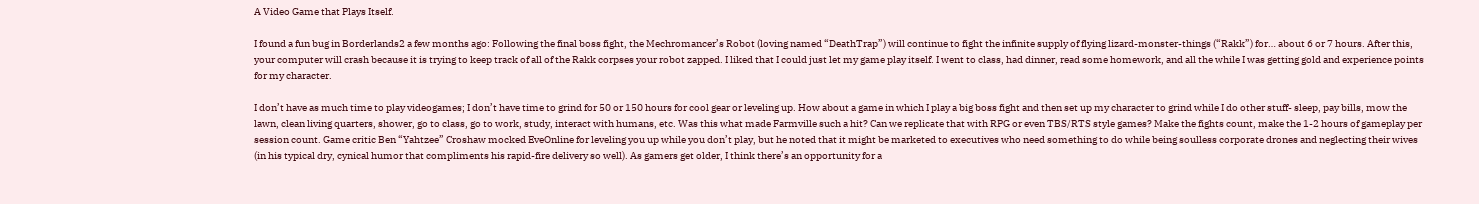A Video Game that Plays Itself.

I found a fun bug in Borderlands2 a few months ago: Following the final boss fight, the Mechromancer’s Robot (loving named “DeathTrap”) will continue to fight the infinite supply of flying lizard-monster-things (“Rakk”) for… about 6 or 7 hours. After this, your computer will crash because it is trying to keep track of all of the Rakk corpses your robot zapped. I liked that I could just let my game play itself. I went to class, had dinner, read some homework, and all the while I was getting gold and experience points for my character.

I don’t have as much time to play videogames; I don’t have time to grind for 50 or 150 hours for cool gear or leveling up. How about a game in which I play a big boss fight and then set up my character to grind while I do other stuff- sleep, pay bills, mow the lawn, clean living quarters, shower, go to class, go to work, study, interact with humans, etc. Was this what made Farmville such a hit? Can we replicate that with RPG or even TBS/RTS style games? Make the fights count, make the 1-2 hours of gameplay per session count. Game critic Ben “Yahtzee” Croshaw mocked EveOnline for leveling you up while you don’t play, but he noted that it might be marketed to executives who need something to do while being soulless corporate drones and neglecting their wives (in his typical dry, cynical humor that compliments his rapid-fire delivery so well). As gamers get older, I think there’s an opportunity for a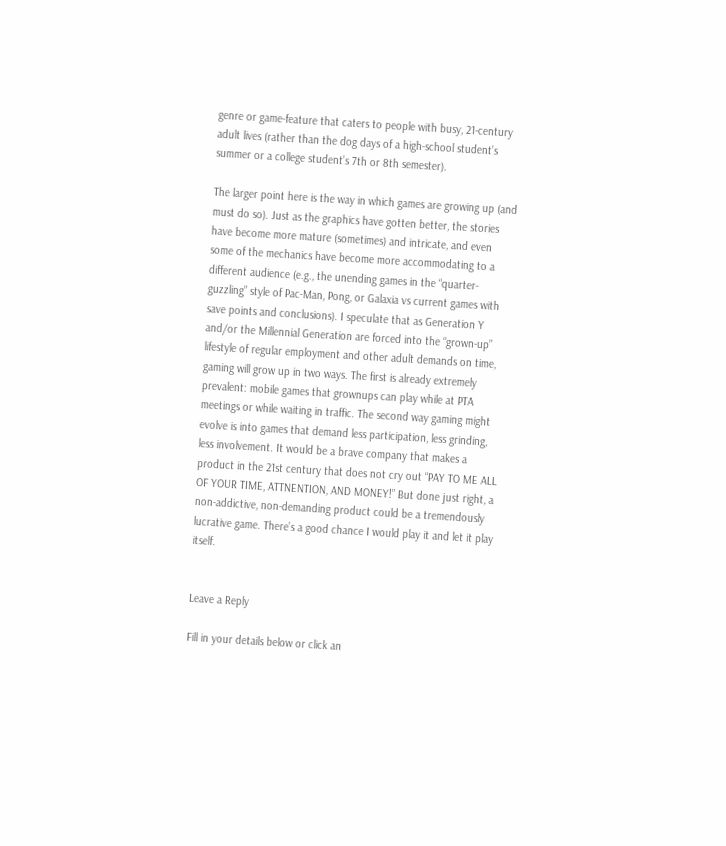genre or game-feature that caters to people with busy, 21-century adult lives (rather than the dog days of a high-school student’s summer or a college student’s 7th or 8th semester).

The larger point here is the way in which games are growing up (and must do so). Just as the graphics have gotten better, the stories have become more mature (sometimes) and intricate, and even some of the mechanics have become more accommodating to a different audience (e.g., the unending games in the “quarter-guzzling” style of Pac-Man, Pong, or Galaxia vs current games with save points and conclusions). I speculate that as Generation Y and/or the Millennial Generation are forced into the “grown-up” lifestyle of regular employment and other adult demands on time, gaming will grow up in two ways. The first is already extremely prevalent: mobile games that grownups can play while at PTA meetings or while waiting in traffic. The second way gaming might evolve is into games that demand less participation, less grinding, less involvement. It would be a brave company that makes a product in the 21st century that does not cry out “PAY TO ME ALL OF YOUR TIME, ATTNENTION, AND MONEY!” But done just right, a non-addictive, non-demanding product could be a tremendously lucrative game. There’s a good chance I would play it and let it play itself.


Leave a Reply

Fill in your details below or click an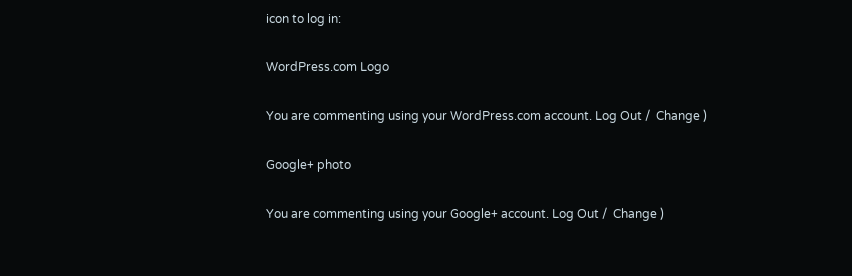icon to log in:

WordPress.com Logo

You are commenting using your WordPress.com account. Log Out /  Change )

Google+ photo

You are commenting using your Google+ account. Log Out /  Change )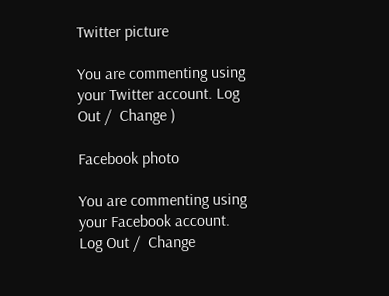Twitter picture

You are commenting using your Twitter account. Log Out /  Change )

Facebook photo

You are commenting using your Facebook account. Log Out /  Change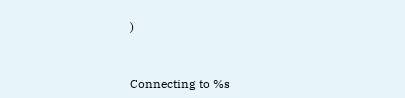)


Connecting to %s